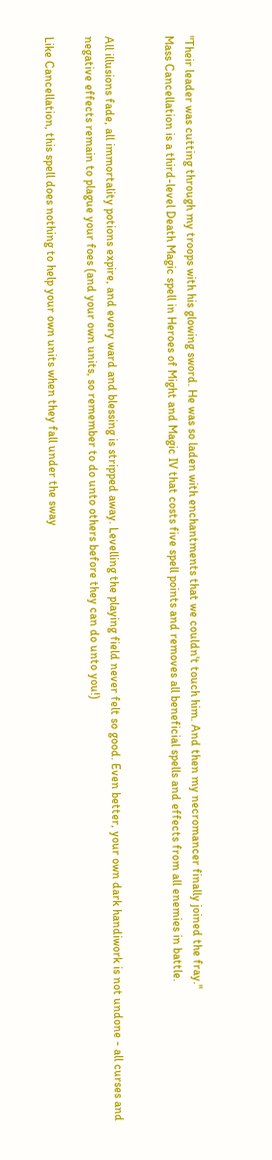"Their leader was cutting through my troops with his glowing sword. He was so laden with enchantments that we couldn't touch him. And then my necromancer finally joined the fray."
Mass Cancellation is a third-level Death Magic spell in Heroes of Might and Magic IV that costs five spell points and removes all beneficial spells and effects from all enemies in battle.


All illusions fade, all immortality potions expire, and every ward and blessing is stripped away. Levelling the playing field never felt so good. Even better, your own dark handiwork is not undone - all curses and negative effects remain to plague your foes (and your own units, so remember to do unto others before they can do unto you!)

Like Cancellation, this spell does nothing to help your own units when they fall under the sway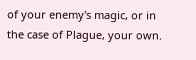of your enemy's magic, or in the case of Plague, your own.